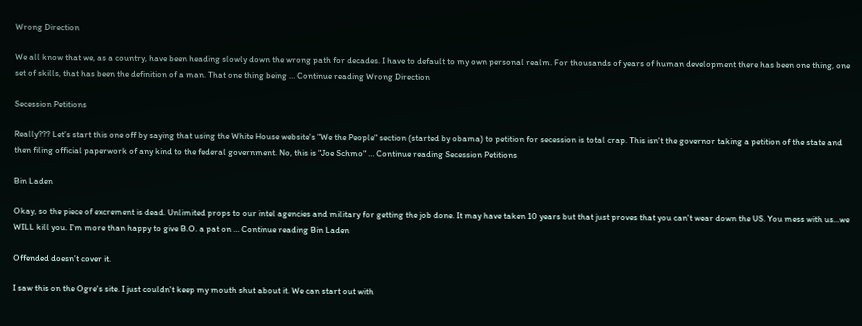Wrong Direction

We all know that we, as a country, have been heading slowly down the wrong path for decades. I have to default to my own personal realm. For thousands of years of human development there has been one thing, one set of skills, that has been the definition of a man. That one thing being … Continue reading Wrong Direction

Secession Petitions

Really??? Let's start this one off by saying that using the White House website's "We the People" section (started by obama) to petition for secession is total crap. This isn't the governor taking a petition of the state and then filing official paperwork of any kind to the federal government. No, this is "Joe Schmo" … Continue reading Secession Petitions

Bin Laden

Okay, so the piece of excrement is dead. Unlimited props to our intel agencies and military for getting the job done. It may have taken 10 years but that just proves that you can't wear down the US. You mess with us...we WILL kill you. I'm more than happy to give B.O. a pat on … Continue reading Bin Laden

Offended doesn’t cover it.

I saw this on the Ogre's site. I just couldn't keep my mouth shut about it. We can start out with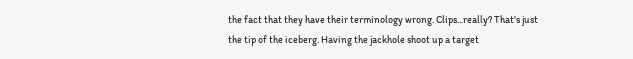the fact that they have their terminology wrong. Clips...really? That's just the tip of the iceberg. Having the jackhole shoot up a target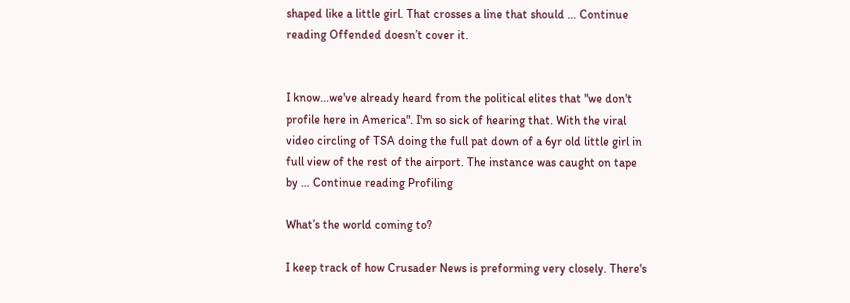shaped like a little girl. That crosses a line that should … Continue reading Offended doesn’t cover it.


I know...we've already heard from the political elites that "we don't profile here in America". I'm so sick of hearing that. With the viral video circling of TSA doing the full pat down of a 6yr old little girl in full view of the rest of the airport. The instance was caught on tape by … Continue reading Profiling

What’s the world coming to?

I keep track of how Crusader News is preforming very closely. There's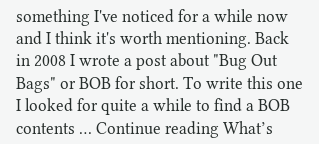something I've noticed for a while now and I think it's worth mentioning. Back in 2008 I wrote a post about "Bug Out Bags" or BOB for short. To write this one I looked for quite a while to find a BOB contents … Continue reading What’s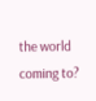the world coming to?